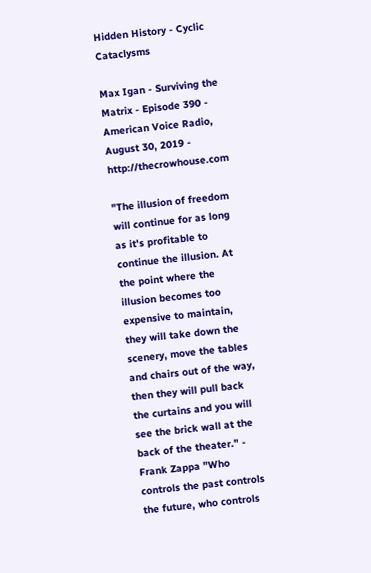Hidden History - Cyclic Cataclysms

Max Igan - Surviving the Matrix - Episode 390 - American Voice Radio, August 30, 2019 - http://thecrowhouse.com

"The illusion of freedom will continue for as long as it's profitable to continue the illusion. At the point where the illusion becomes too expensive to maintain, they will take down the scenery, move the tables and chairs out of the way, then they will pull back the curtains and you will see the brick wall at the back of the theater." - Frank Zappa "Who controls the past controls the future, who controls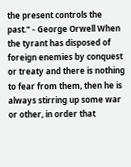the present controls the past." - George Orwell When the tyrant has disposed of foreign enemies by conquest or treaty and there is nothing to fear from them, then he is always stirring up some war or other, in order that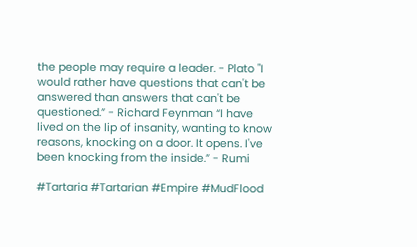the people may require a leader. - Plato "I would rather have questions that can't be answered than answers that can't be questioned.” - Richard Feynman “I have lived on the lip of insanity, wanting to know reasons, knocking on a door. It opens. I've been knocking from the inside.” - Rumi

#Tartaria #Tartarian #Empire #MudFlood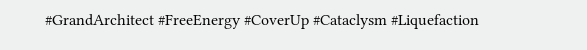#GrandArchitect #FreeEnergy #CoverUp #Cataclysm #Liquefaction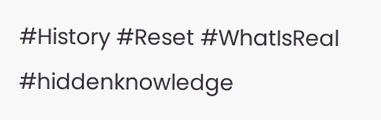#History #Reset #WhatIsReal #hiddenknowledge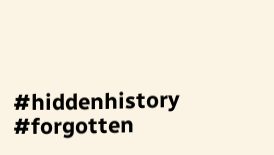#hiddenhistory #forgotten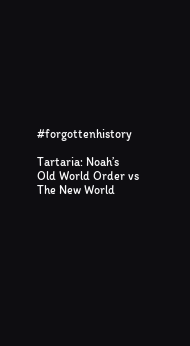#forgottenhistory

Tartaria: Noah’s Old World Order vs The New World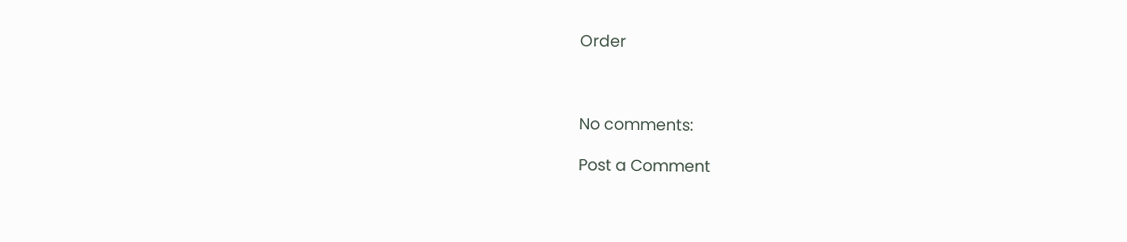Order



No comments:

Post a Comment